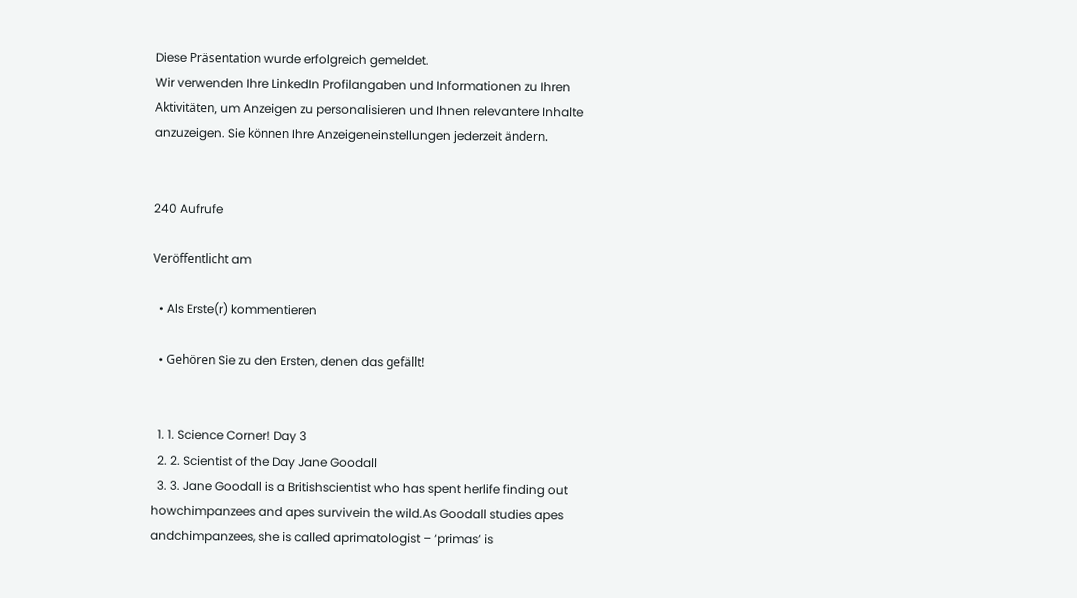Diese Präsentation wurde erfolgreich gemeldet.
Wir verwenden Ihre LinkedIn Profilangaben und Informationen zu Ihren Aktivitäten, um Anzeigen zu personalisieren und Ihnen relevantere Inhalte anzuzeigen. Sie können Ihre Anzeigeneinstellungen jederzeit ändern.


240 Aufrufe

Veröffentlicht am

  • Als Erste(r) kommentieren

  • Gehören Sie zu den Ersten, denen das gefällt!


  1. 1. Science Corner! Day 3
  2. 2. Scientist of the Day Jane Goodall
  3. 3. Jane Goodall is a Britishscientist who has spent herlife finding out howchimpanzees and apes survivein the wild.As Goodall studies apes andchimpanzees, she is called aprimatologist – ‘primas’ is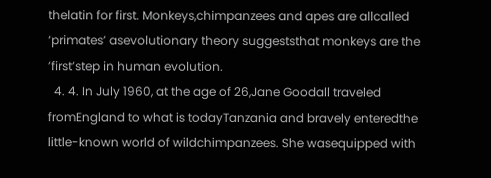thelatin for first. Monkeys,chimpanzees and apes are allcalled ‘primates’ asevolutionary theory suggeststhat monkeys are the ’first’step in human evolution.
  4. 4. In July 1960, at the age of 26,Jane Goodall traveled fromEngland to what is todayTanzania and bravely enteredthe little-known world of wildchimpanzees. She wasequipped with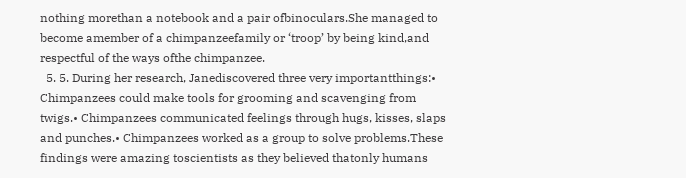nothing morethan a notebook and a pair ofbinoculars.She managed to become amember of a chimpanzeefamily or ‘troop’ by being kind,and respectful of the ways ofthe chimpanzee.
  5. 5. During her research, Janediscovered three very importantthings:• Chimpanzees could make tools for grooming and scavenging from twigs.• Chimpanzees communicated feelings through hugs, kisses, slaps and punches.• Chimpanzees worked as a group to solve problems.These findings were amazing toscientists as they believed thatonly humans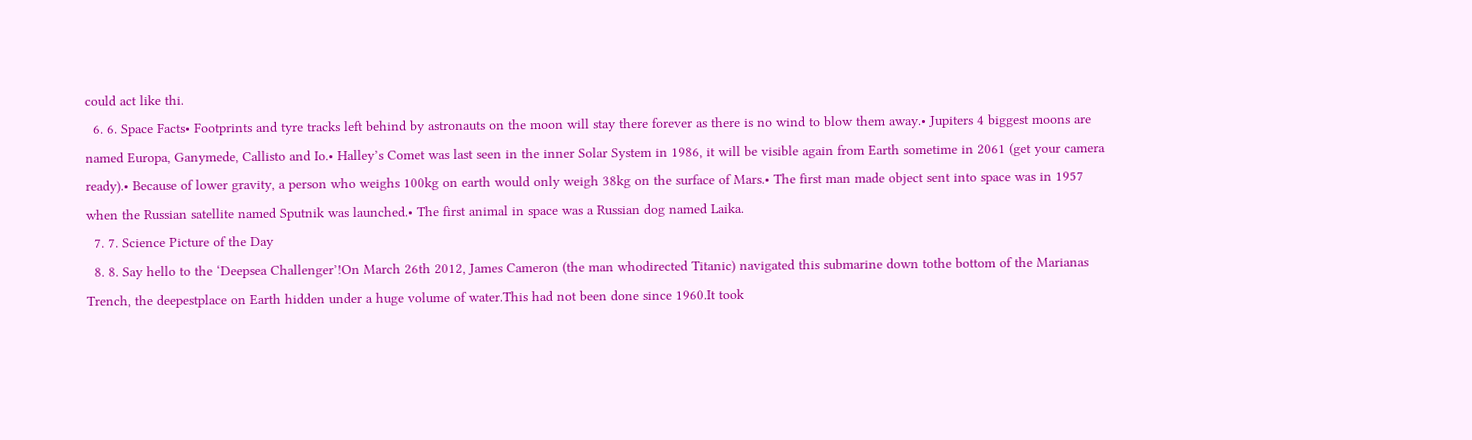could act like thi.
  6. 6. Space Facts• Footprints and tyre tracks left behind by astronauts on the moon will stay there forever as there is no wind to blow them away.• Jupiters 4 biggest moons are named Europa, Ganymede, Callisto and Io.• Halley’s Comet was last seen in the inner Solar System in 1986, it will be visible again from Earth sometime in 2061 (get your camera ready).• Because of lower gravity, a person who weighs 100kg on earth would only weigh 38kg on the surface of Mars.• The first man made object sent into space was in 1957 when the Russian satellite named Sputnik was launched.• The first animal in space was a Russian dog named Laika.
  7. 7. Science Picture of the Day
  8. 8. Say hello to the ‘Deepsea Challenger’!On March 26th 2012, James Cameron (the man whodirected Titanic) navigated this submarine down tothe bottom of the Marianas Trench, the deepestplace on Earth hidden under a huge volume of water.This had not been done since 1960.It took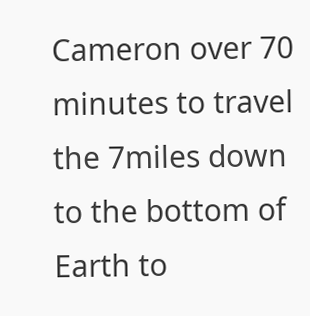Cameron over 70 minutes to travel the 7miles down to the bottom of Earth to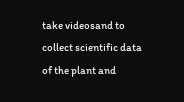take videosand to collect scientific data of the plant and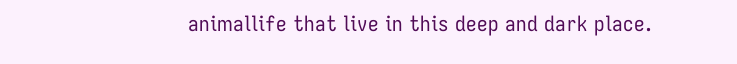animallife that live in this deep and dark place.